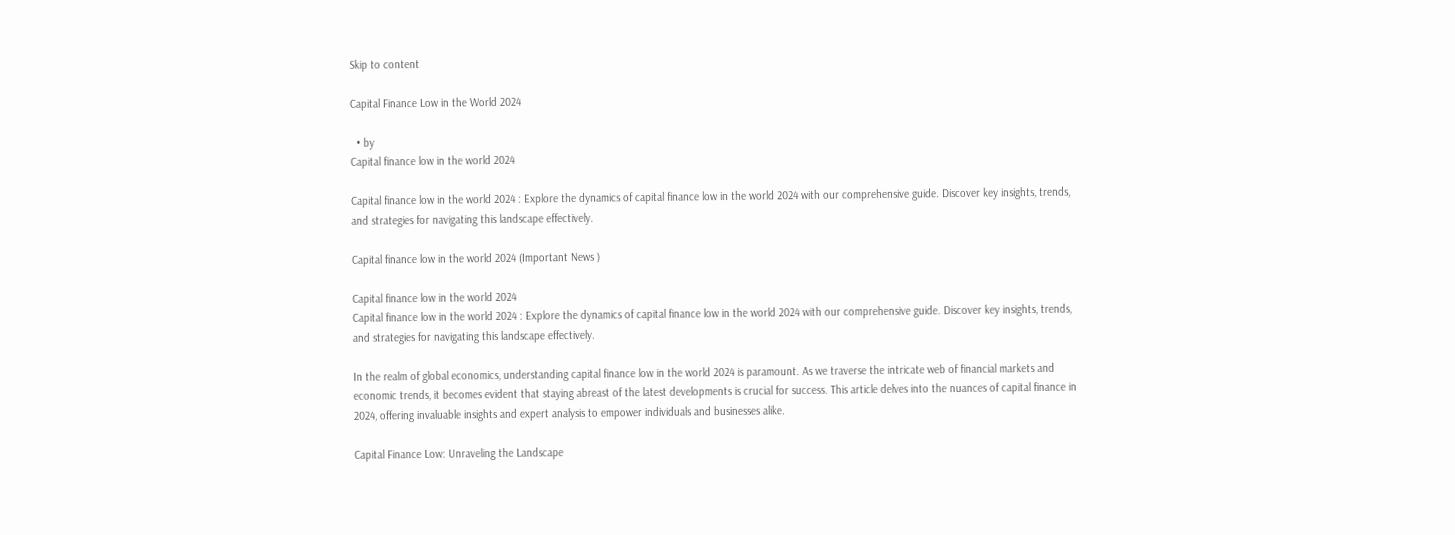Skip to content

Capital Finance Low in the World 2024

  • by
Capital finance low in the world 2024

Capital finance low in the world 2024 : Explore the dynamics of capital finance low in the world 2024 with our comprehensive guide. Discover key insights, trends, and strategies for navigating this landscape effectively.

Capital finance low in the world 2024 (Important News )

Capital finance low in the world 2024
Capital finance low in the world 2024 : Explore the dynamics of capital finance low in the world 2024 with our comprehensive guide. Discover key insights, trends, and strategies for navigating this landscape effectively.

In the realm of global economics, understanding capital finance low in the world 2024 is paramount. As we traverse the intricate web of financial markets and economic trends, it becomes evident that staying abreast of the latest developments is crucial for success. This article delves into the nuances of capital finance in 2024, offering invaluable insights and expert analysis to empower individuals and businesses alike.

Capital Finance Low: Unraveling the Landscape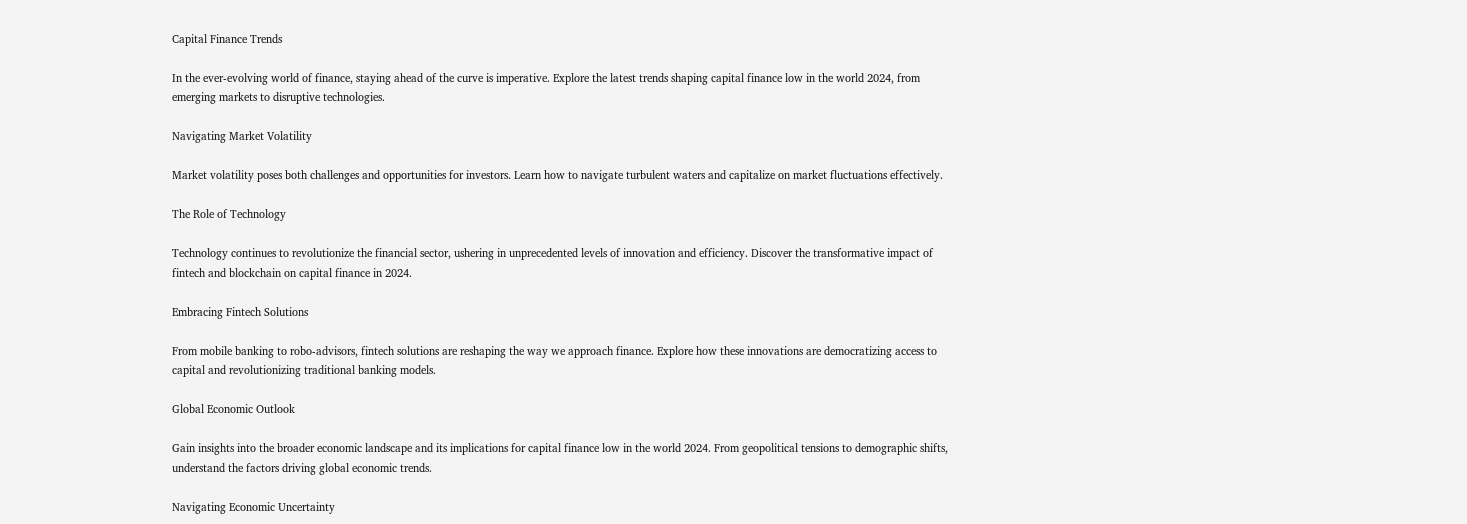Capital Finance Trends

In the ever-evolving world of finance, staying ahead of the curve is imperative. Explore the latest trends shaping capital finance low in the world 2024, from emerging markets to disruptive technologies.

Navigating Market Volatility

Market volatility poses both challenges and opportunities for investors. Learn how to navigate turbulent waters and capitalize on market fluctuations effectively.

The Role of Technology

Technology continues to revolutionize the financial sector, ushering in unprecedented levels of innovation and efficiency. Discover the transformative impact of fintech and blockchain on capital finance in 2024.

Embracing Fintech Solutions

From mobile banking to robo-advisors, fintech solutions are reshaping the way we approach finance. Explore how these innovations are democratizing access to capital and revolutionizing traditional banking models.

Global Economic Outlook

Gain insights into the broader economic landscape and its implications for capital finance low in the world 2024. From geopolitical tensions to demographic shifts, understand the factors driving global economic trends.

Navigating Economic Uncertainty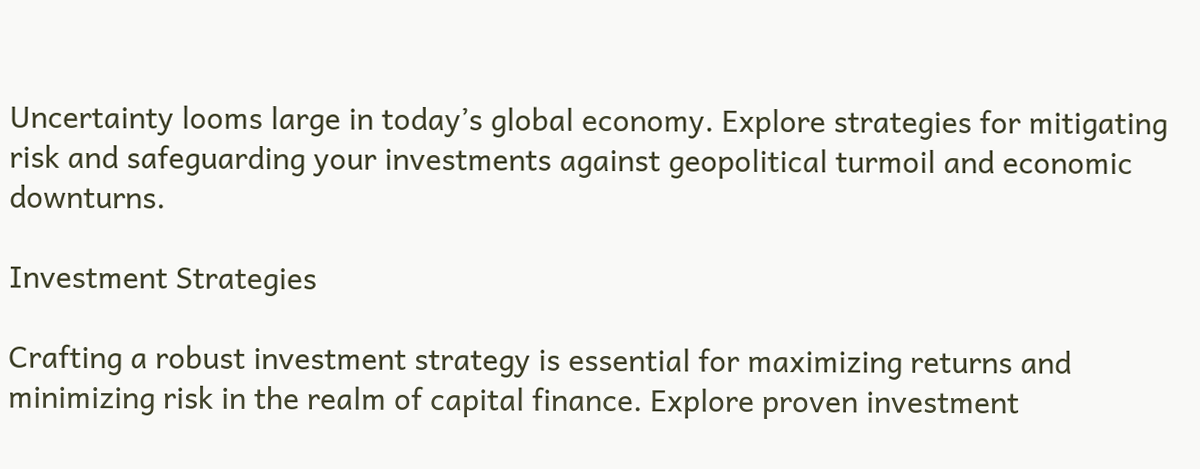Uncertainty looms large in today’s global economy. Explore strategies for mitigating risk and safeguarding your investments against geopolitical turmoil and economic downturns.

Investment Strategies

Crafting a robust investment strategy is essential for maximizing returns and minimizing risk in the realm of capital finance. Explore proven investment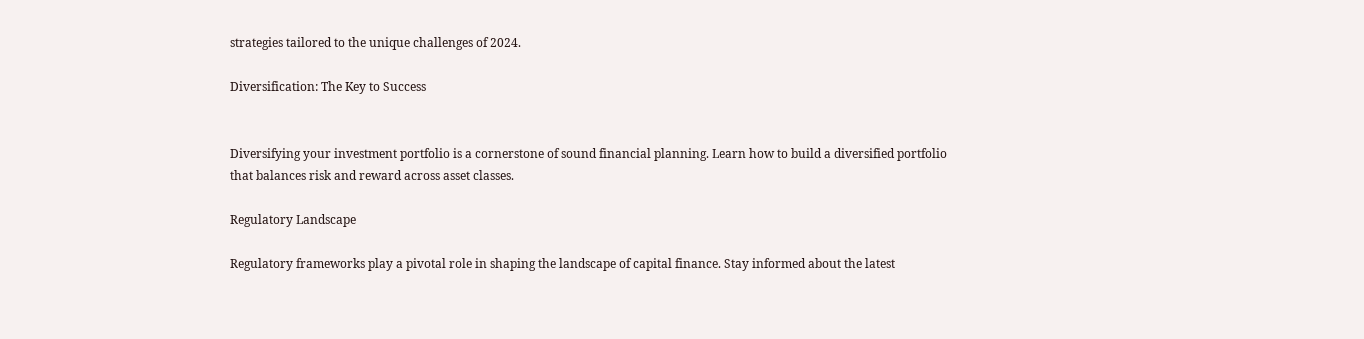strategies tailored to the unique challenges of 2024.

Diversification: The Key to Success


Diversifying your investment portfolio is a cornerstone of sound financial planning. Learn how to build a diversified portfolio that balances risk and reward across asset classes.

Regulatory Landscape

Regulatory frameworks play a pivotal role in shaping the landscape of capital finance. Stay informed about the latest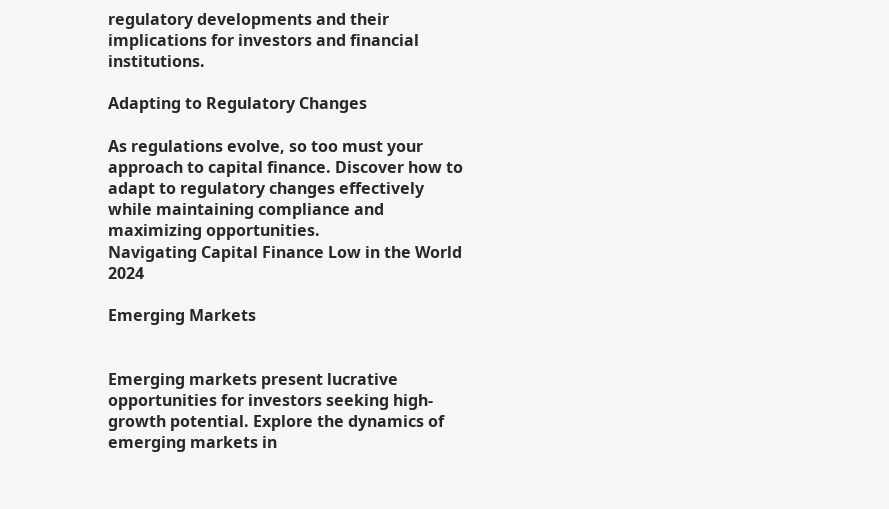regulatory developments and their implications for investors and financial institutions.

Adapting to Regulatory Changes

As regulations evolve, so too must your approach to capital finance. Discover how to adapt to regulatory changes effectively while maintaining compliance and maximizing opportunities.
Navigating Capital Finance Low in the World 2024

Emerging Markets


Emerging markets present lucrative opportunities for investors seeking high-growth potential. Explore the dynamics of emerging markets in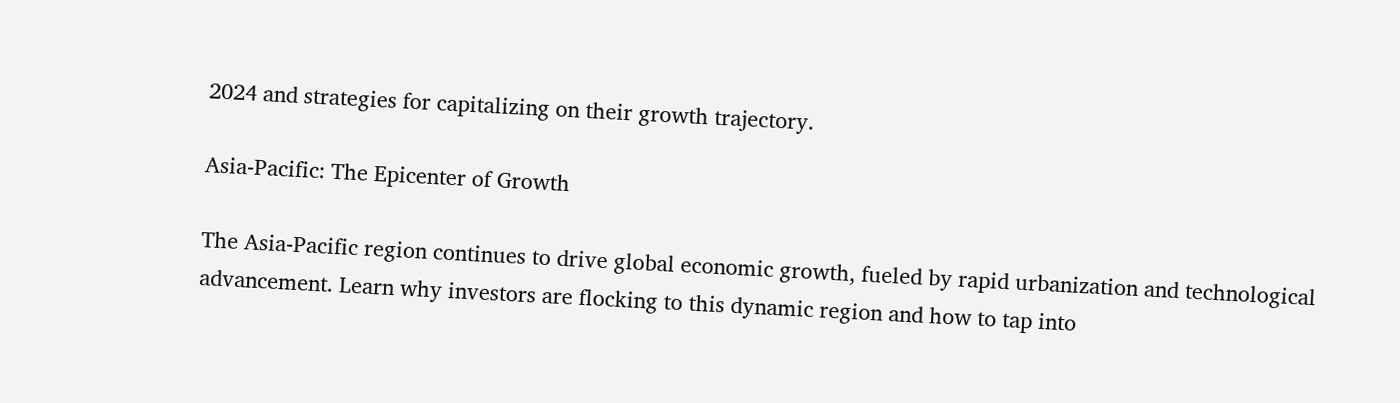2024 and strategies for capitalizing on their growth trajectory.

Asia-Pacific: The Epicenter of Growth

The Asia-Pacific region continues to drive global economic growth, fueled by rapid urbanization and technological advancement. Learn why investors are flocking to this dynamic region and how to tap into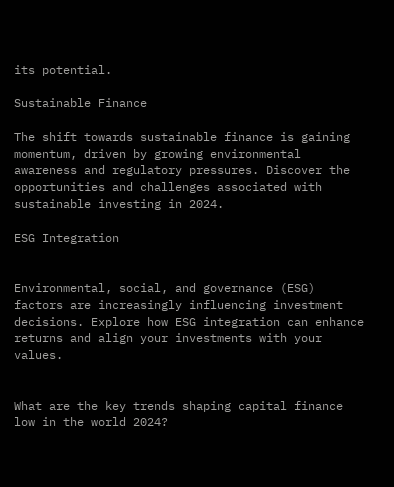its potential.

Sustainable Finance

The shift towards sustainable finance is gaining momentum, driven by growing environmental awareness and regulatory pressures. Discover the opportunities and challenges associated with sustainable investing in 2024.

ESG Integration


Environmental, social, and governance (ESG) factors are increasingly influencing investment decisions. Explore how ESG integration can enhance returns and align your investments with your values.


What are the key trends shaping capital finance low in the world 2024?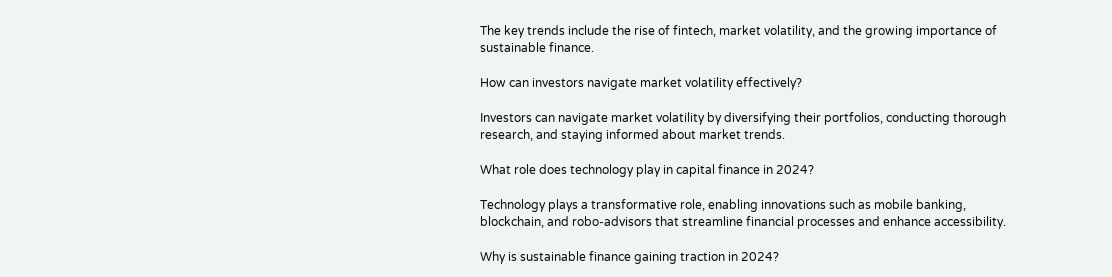The key trends include the rise of fintech, market volatility, and the growing importance of sustainable finance.

How can investors navigate market volatility effectively?

Investors can navigate market volatility by diversifying their portfolios, conducting thorough research, and staying informed about market trends.

What role does technology play in capital finance in 2024?

Technology plays a transformative role, enabling innovations such as mobile banking, blockchain, and robo-advisors that streamline financial processes and enhance accessibility.

Why is sustainable finance gaining traction in 2024?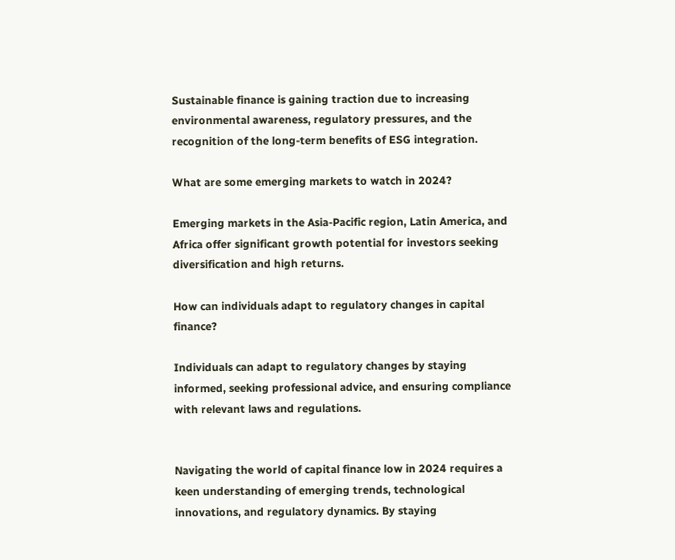Sustainable finance is gaining traction due to increasing environmental awareness, regulatory pressures, and the recognition of the long-term benefits of ESG integration.

What are some emerging markets to watch in 2024?

Emerging markets in the Asia-Pacific region, Latin America, and Africa offer significant growth potential for investors seeking diversification and high returns.

How can individuals adapt to regulatory changes in capital finance?

Individuals can adapt to regulatory changes by staying informed, seeking professional advice, and ensuring compliance with relevant laws and regulations.


Navigating the world of capital finance low in 2024 requires a keen understanding of emerging trends, technological innovations, and regulatory dynamics. By staying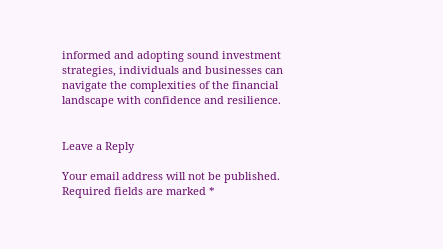informed and adopting sound investment strategies, individuals and businesses can navigate the complexities of the financial landscape with confidence and resilience.


Leave a Reply

Your email address will not be published. Required fields are marked *